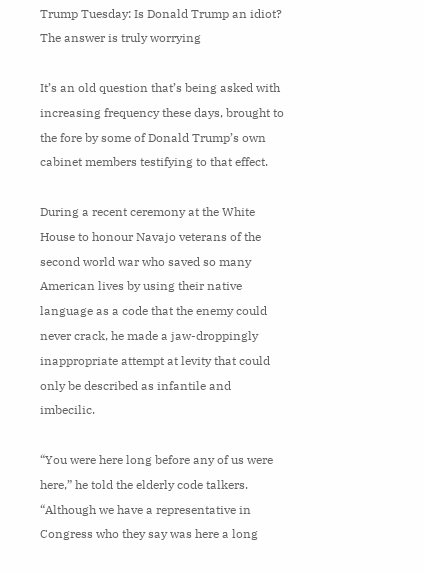Trump Tuesday: Is Donald Trump an idiot? The answer is truly worrying

It’s an old question that’s being asked with increasing frequency these days, brought to the fore by some of Donald Trump’s own cabinet members testifying to that effect.

During a recent ceremony at the White House to honour Navajo veterans of the second world war who saved so many American lives by using their native language as a code that the enemy could never crack, he made a jaw-droppingly inappropriate attempt at levity that could only be described as infantile and imbecilic.

“You were here long before any of us were here,” he told the elderly code talkers. “Although we have a representative in Congress who they say was here a long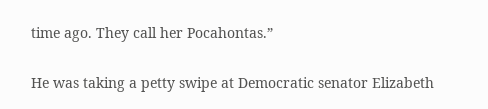time ago. They call her Pocahontas.”

He was taking a petty swipe at Democratic senator Elizabeth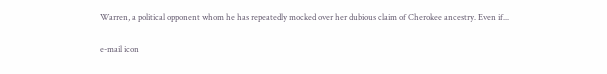Warren, a political opponent whom he has repeatedly mocked over her dubious claim of Cherokee ancestry. Even if...

e-mail icon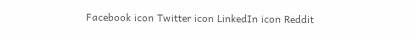Facebook icon Twitter icon LinkedIn icon Reddit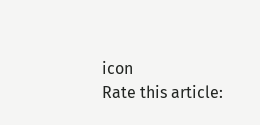icon
Rate this article: